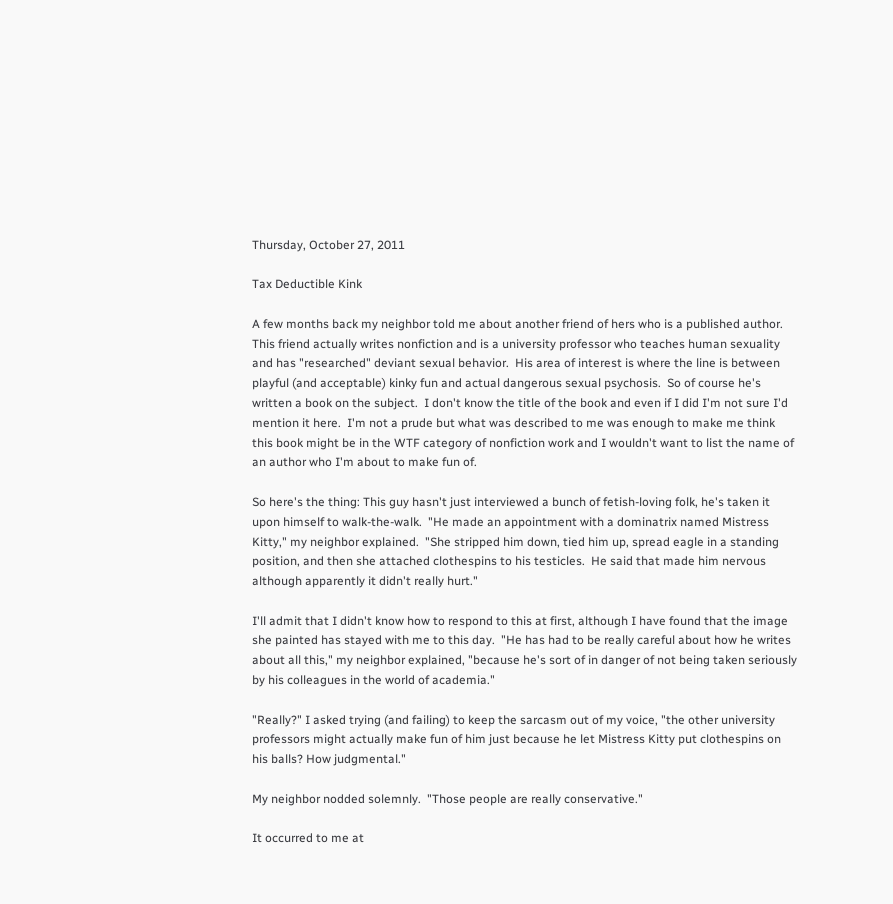Thursday, October 27, 2011

Tax Deductible Kink

A few months back my neighbor told me about another friend of hers who is a published author.  This friend actually writes nonfiction and is a university professor who teaches human sexuality and has "researched" deviant sexual behavior.  His area of interest is where the line is between playful (and acceptable) kinky fun and actual dangerous sexual psychosis.  So of course he's written a book on the subject.  I don't know the title of the book and even if I did I'm not sure I'd mention it here.  I'm not a prude but what was described to me was enough to make me think this book might be in the WTF category of nonfiction work and I wouldn't want to list the name of an author who I'm about to make fun of.

So here's the thing: This guy hasn't just interviewed a bunch of fetish-loving folk, he's taken it upon himself to walk-the-walk.  "He made an appointment with a dominatrix named Mistress Kitty," my neighbor explained.  "She stripped him down, tied him up, spread eagle in a standing position, and then she attached clothespins to his testicles.  He said that made him nervous although apparently it didn't really hurt."

I'll admit that I didn't know how to respond to this at first, although I have found that the image she painted has stayed with me to this day.  "He has had to be really careful about how he writes about all this," my neighbor explained, "because he's sort of in danger of not being taken seriously by his colleagues in the world of academia."

"Really?" I asked trying (and failing) to keep the sarcasm out of my voice, "the other university professors might actually make fun of him just because he let Mistress Kitty put clothespins on his balls? How judgmental."

My neighbor nodded solemnly.  "Those people are really conservative."

It occurred to me at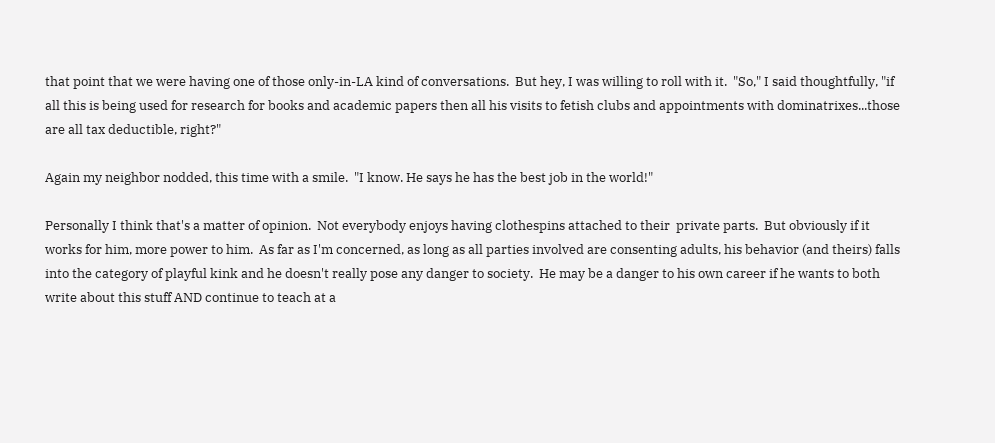that point that we were having one of those only-in-LA kind of conversations.  But hey, I was willing to roll with it.  "So," I said thoughtfully, "if all this is being used for research for books and academic papers then all his visits to fetish clubs and appointments with dominatrixes...those are all tax deductible, right?"

Again my neighbor nodded, this time with a smile.  "I know. He says he has the best job in the world!"

Personally I think that's a matter of opinion.  Not everybody enjoys having clothespins attached to their  private parts.  But obviously if it works for him, more power to him.  As far as I'm concerned, as long as all parties involved are consenting adults, his behavior (and theirs) falls into the category of playful kink and he doesn't really pose any danger to society.  He may be a danger to his own career if he wants to both write about this stuff AND continue to teach at a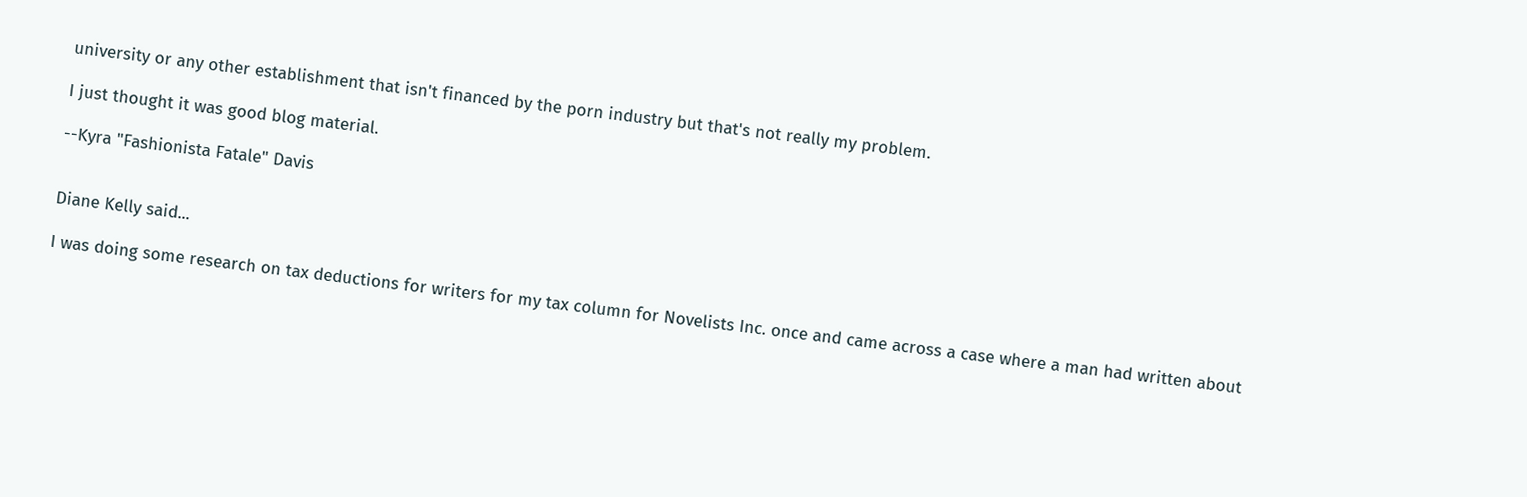university or any other establishment that isn't financed by the porn industry but that's not really my problem.

I just thought it was good blog material.

--Kyra "Fashionista Fatale" Davis


Diane Kelly said...

I was doing some research on tax deductions for writers for my tax column for Novelists Inc. once and came across a case where a man had written about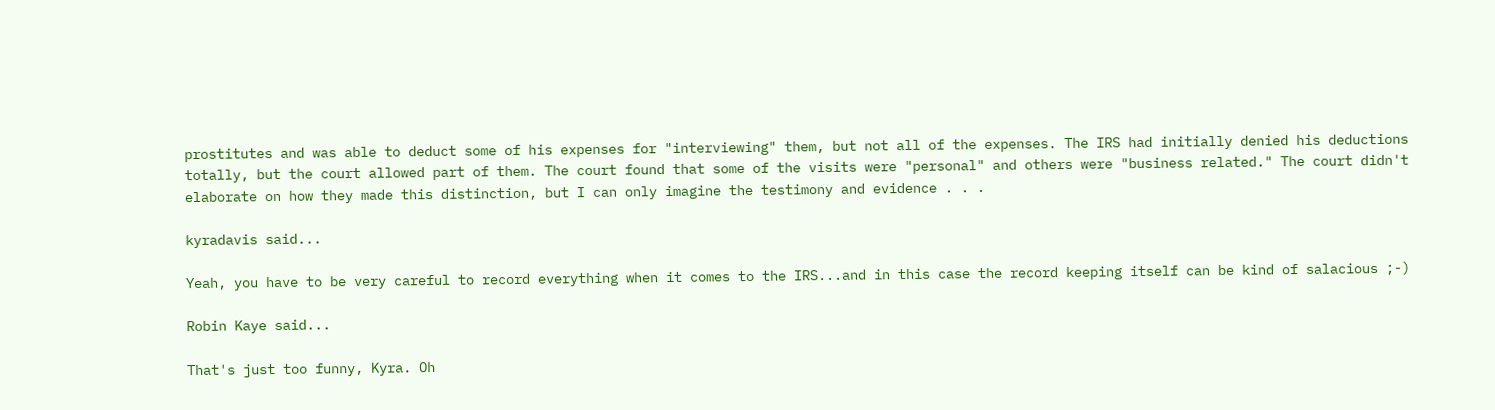prostitutes and was able to deduct some of his expenses for "interviewing" them, but not all of the expenses. The IRS had initially denied his deductions totally, but the court allowed part of them. The court found that some of the visits were "personal" and others were "business related." The court didn't elaborate on how they made this distinction, but I can only imagine the testimony and evidence . . .

kyradavis said...

Yeah, you have to be very careful to record everything when it comes to the IRS...and in this case the record keeping itself can be kind of salacious ;-)

Robin Kaye said...

That's just too funny, Kyra. Oh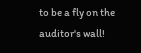to be a fly on the auditor's wall!